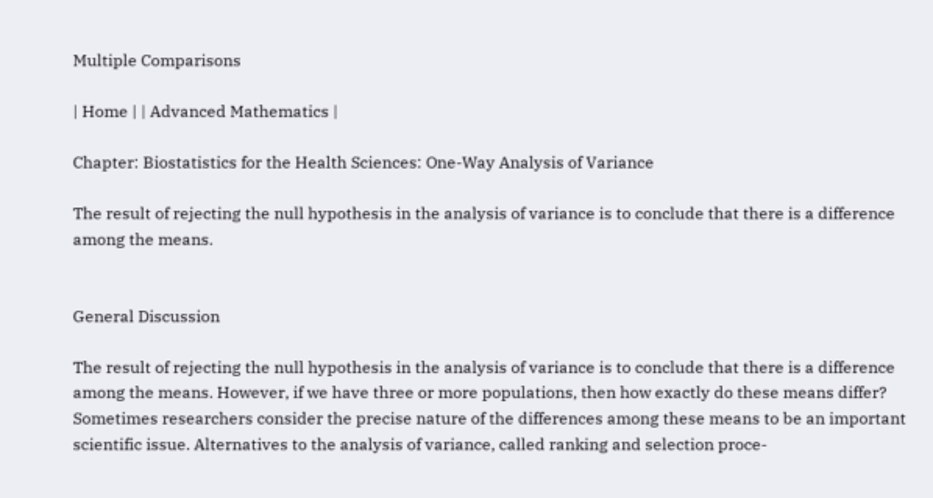Multiple Comparisons

| Home | | Advanced Mathematics |

Chapter: Biostatistics for the Health Sciences: One-Way Analysis of Variance

The result of rejecting the null hypothesis in the analysis of variance is to conclude that there is a difference among the means.


General Discussion

The result of rejecting the null hypothesis in the analysis of variance is to conclude that there is a difference among the means. However, if we have three or more populations, then how exactly do these means differ? Sometimes researchers consider the precise nature of the differences among these means to be an important scientific issue. Alternatives to the analysis of variance, called ranking and selection proce-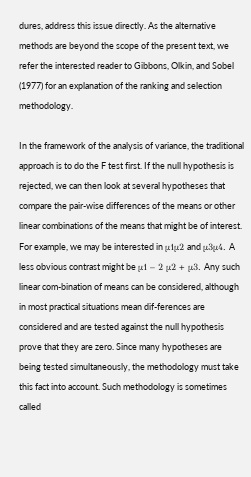dures, address this issue directly. As the alternative methods are beyond the scope of the present text, we refer the interested reader to Gibbons, Olkin, and Sobel (1977) for an explanation of the ranking and selection methodology.

In the framework of the analysis of variance, the traditional approach is to do the F test first. If the null hypothesis is rejected, we can then look at several hypotheses that compare the pair-wise differences of the means or other linear combinations of the means that might be of interest. For example, we may be interested in μ1μ2 and μ3μ4. A less obvious contrast might be μ1 – 2 μ2 + μ3. Any such linear com-bination of means can be considered, although in most practical situations mean dif-ferences are considered and are tested against the null hypothesis prove that they are zero. Since many hypotheses are being tested simultaneously, the methodology must take this fact into account. Such methodology is sometimes called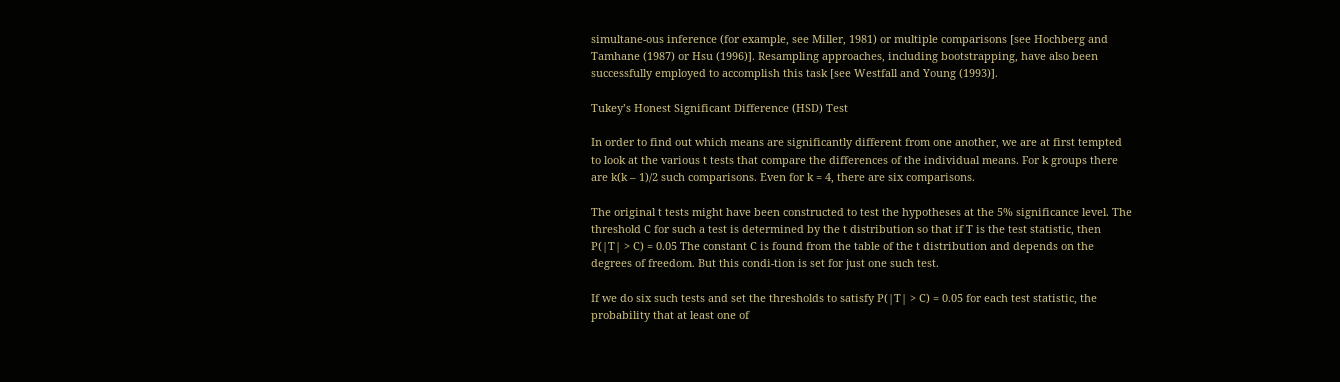simultane-ous inference (for example, see Miller, 1981) or multiple comparisons [see Hochberg and Tamhane (1987) or Hsu (1996)]. Resampling approaches, including bootstrapping, have also been successfully employed to accomplish this task [see Westfall and Young (1993)].

Tukey’s Honest Significant Difference (HSD) Test

In order to find out which means are significantly different from one another, we are at first tempted to look at the various t tests that compare the differences of the individual means. For k groups there are k(k – 1)/2 such comparisons. Even for k = 4, there are six comparisons.

The original t tests might have been constructed to test the hypotheses at the 5% significance level. The threshold C for such a test is determined by the t distribution so that if T is the test statistic, then P(|T| > C) = 0.05 The constant C is found from the table of the t distribution and depends on the degrees of freedom. But this condi-tion is set for just one such test.

If we do six such tests and set the thresholds to satisfy P(|T| > C) = 0.05 for each test statistic, the probability that at least one of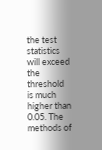the test statistics will exceed the threshold is much higher than 0.05. The methods of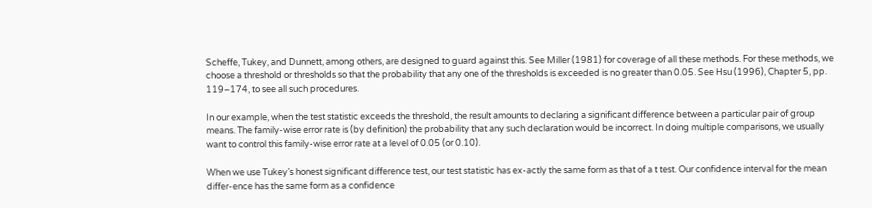Scheffe, Tukey, and Dunnett, among others, are designed to guard against this. See Miller (1981) for coverage of all these methods. For these methods, we choose a threshold or thresholds so that the probability that any one of the thresholds is exceeded is no greater than 0.05. See Hsu (1996), Chapter 5, pp. 119–174, to see all such procedures.

In our example, when the test statistic exceeds the threshold, the result amounts to declaring a significant difference between a particular pair of group means. The family-wise error rate is (by definition) the probability that any such declaration would be incorrect. In doing multiple comparisons, we usually want to control this family-wise error rate at a level of 0.05 (or 0.10).

When we use Tukey’s honest significant difference test, our test statistic has ex-actly the same form as that of a t test. Our confidence interval for the mean differ-ence has the same form as a confidence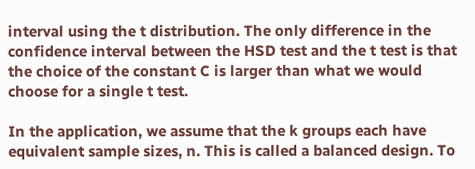interval using the t distribution. The only difference in the confidence interval between the HSD test and the t test is that the choice of the constant C is larger than what we would choose for a single t test.

In the application, we assume that the k groups each have equivalent sample sizes, n. This is called a balanced design. To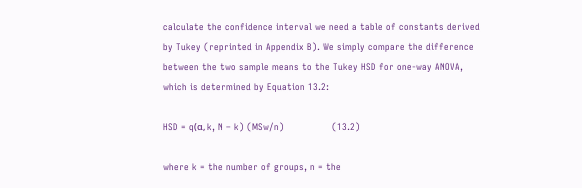calculate the confidence interval we need a table of constants derived by Tukey (reprinted in Appendix B). We simply compare the difference between the two sample means to the Tukey HSD for one-way ANOVA, which is determined by Equation 13.2:

HSD = q(α, k, N – k) (MSw/n)                (13.2)

where k = the number of groups, n = the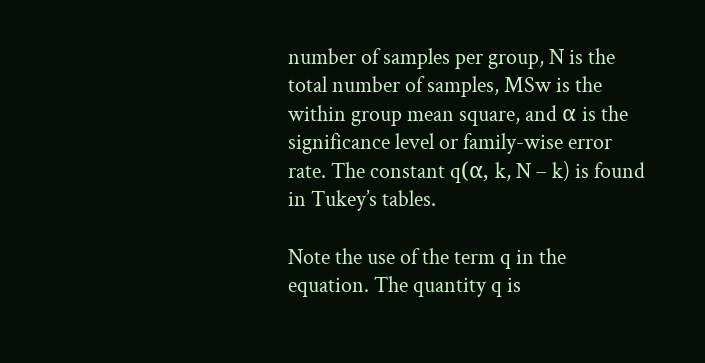number of samples per group, N is the total number of samples, MSw is the within group mean square, and α is the significance level or family-wise error rate. The constant q(α, k, N – k) is found in Tukey’s tables.

Note the use of the term q in the equation. The quantity q is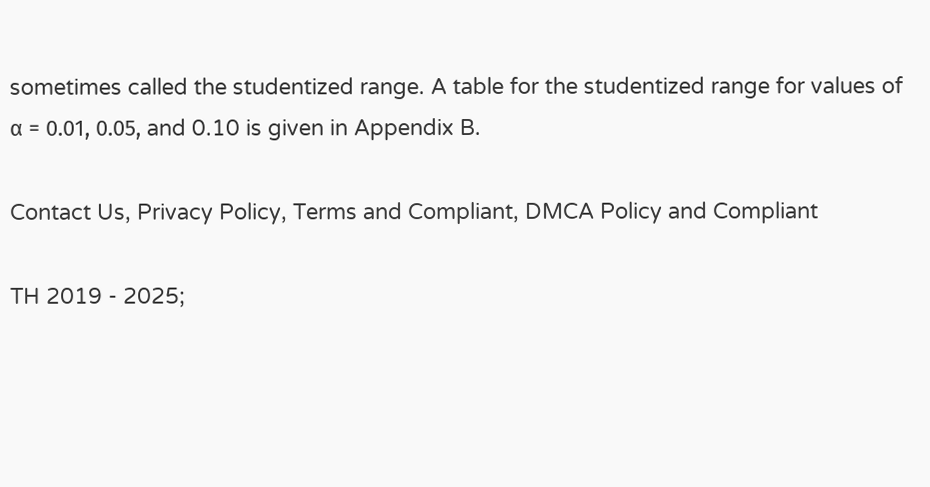sometimes called the studentized range. A table for the studentized range for values of α = 0.01, 0.05, and 0.10 is given in Appendix B.

Contact Us, Privacy Policy, Terms and Compliant, DMCA Policy and Compliant

TH 2019 - 2025;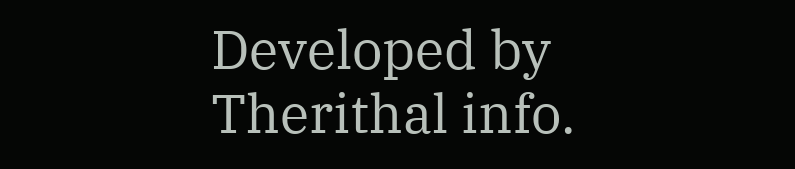Developed by Therithal info.